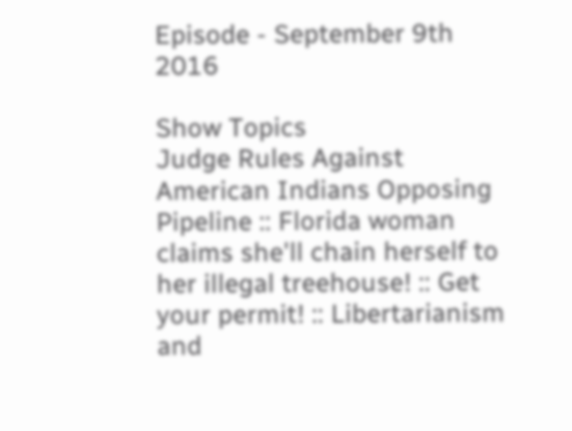Episode - September 9th 2016

Show Topics
Judge Rules Against American Indians Opposing Pipeline :: Florida woman claims she'll chain herself to her illegal treehouse! :: Get your permit! :: Libertarianism and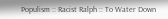Populism :: Racist Ralph :: To Water Down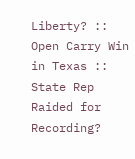Liberty? :: Open Carry Win in Texas :: State Rep Raided for Recording?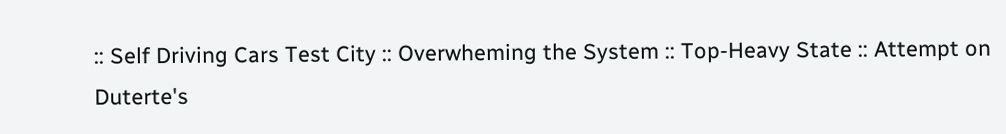:: Self Driving Cars Test City :: Overwheming the System :: Top-Heavy State :: Attempt on Duterte's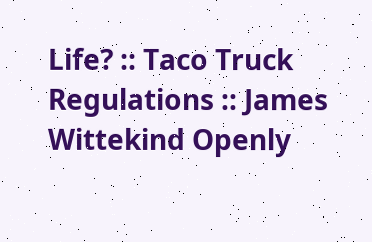Life? :: Taco Truck Regulations :: James Wittekind Openly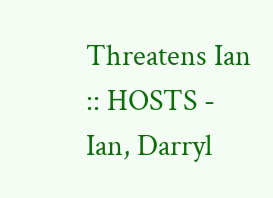Threatens Ian :: HOSTS - Ian, Darryl